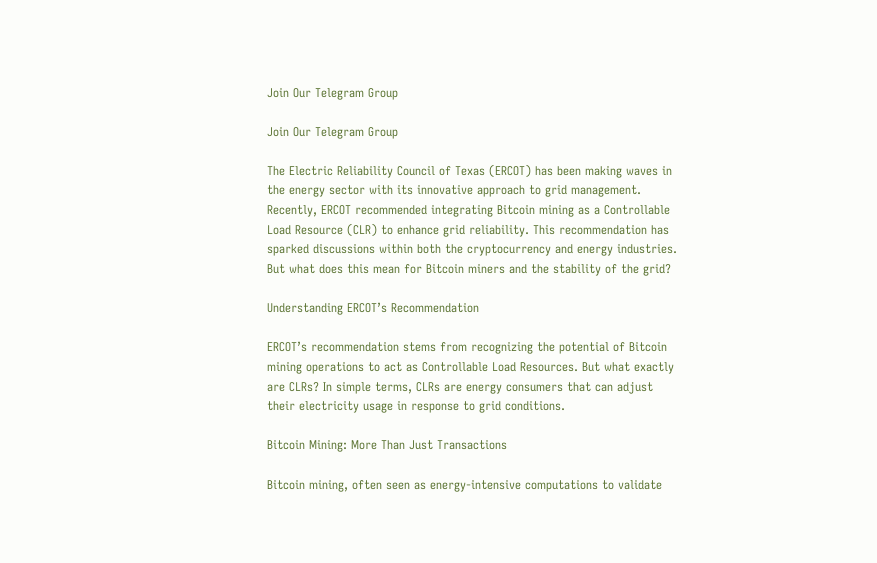Join Our Telegram Group

Join Our Telegram Group

The Electric Reliability Council of Texas (ERCOT) has been making waves in the energy sector with its innovative approach to grid management. Recently, ERCOT recommended integrating Bitcoin mining as a Controllable Load Resource (CLR) to enhance grid reliability. This recommendation has sparked discussions within both the cryptocurrency and energy industries. But what does this mean for Bitcoin miners and the stability of the grid?

Understanding ERCOT’s Recommendation

ERCOT’s recommendation stems from recognizing the potential of Bitcoin mining operations to act as Controllable Load Resources. But what exactly are CLRs? In simple terms, CLRs are energy consumers that can adjust their electricity usage in response to grid conditions.

Bitcoin Mining: More Than Just Transactions

Bitcoin mining, often seen as energy-intensive computations to validate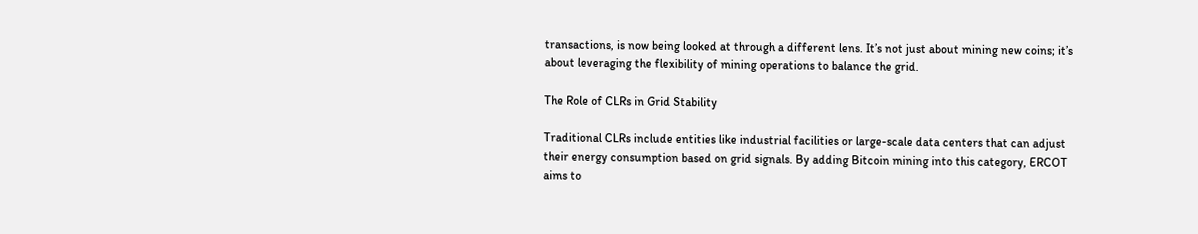transactions, is now being looked at through a different lens. It’s not just about mining new coins; it’s about leveraging the flexibility of mining operations to balance the grid.

The Role of CLRs in Grid Stability

Traditional CLRs include entities like industrial facilities or large-scale data centers that can adjust their energy consumption based on grid signals. By adding Bitcoin mining into this category, ERCOT aims to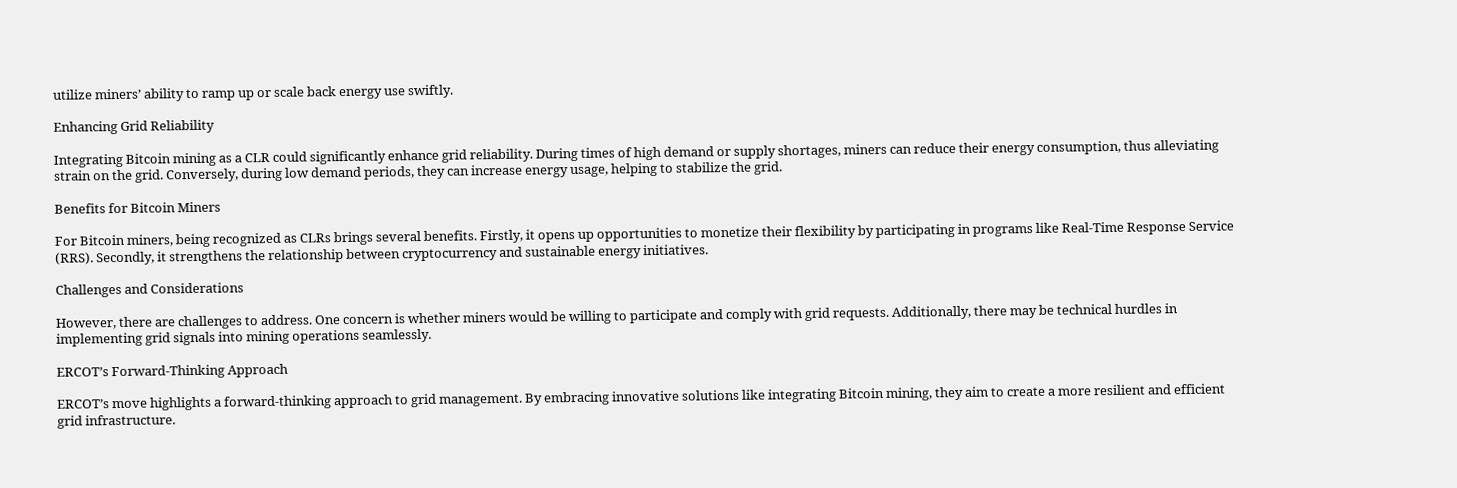utilize miners’ ability to ramp up or scale back energy use swiftly.

Enhancing Grid Reliability

Integrating Bitcoin mining as a CLR could significantly enhance grid reliability. During times of high demand or supply shortages, miners can reduce their energy consumption, thus alleviating strain on the grid. Conversely, during low demand periods, they can increase energy usage, helping to stabilize the grid.

Benefits for Bitcoin Miners

For Bitcoin miners, being recognized as CLRs brings several benefits. Firstly, it opens up opportunities to monetize their flexibility by participating in programs like Real-Time Response Service (RRS). Secondly, it strengthens the relationship between cryptocurrency and sustainable energy initiatives.

Challenges and Considerations

However, there are challenges to address. One concern is whether miners would be willing to participate and comply with grid requests. Additionally, there may be technical hurdles in implementing grid signals into mining operations seamlessly.

ERCOT’s Forward-Thinking Approach

ERCOT’s move highlights a forward-thinking approach to grid management. By embracing innovative solutions like integrating Bitcoin mining, they aim to create a more resilient and efficient grid infrastructure.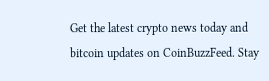Get the latest crypto news today and bitcoin updates on CoinBuzzFeed. Stay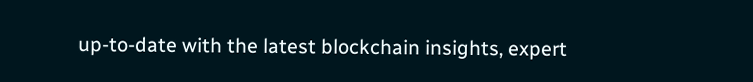up-to-date with the latest blockchain insights, expert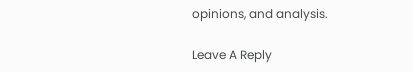opinions, and analysis.

Leave A Reply